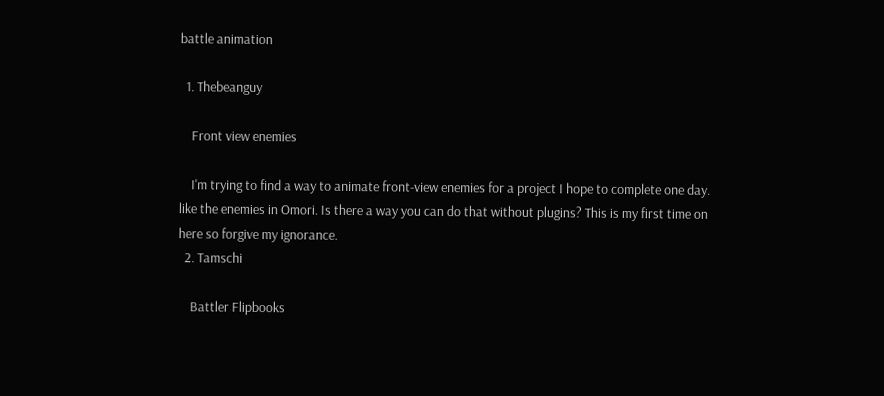battle animation

  1. Thebeanguy

    Front view enemies

    I'm trying to find a way to animate front-view enemies for a project I hope to complete one day. like the enemies in Omori. Is there a way you can do that without plugins? This is my first time on here so forgive my ignorance.
  2. Tamschi

    Battler Flipbooks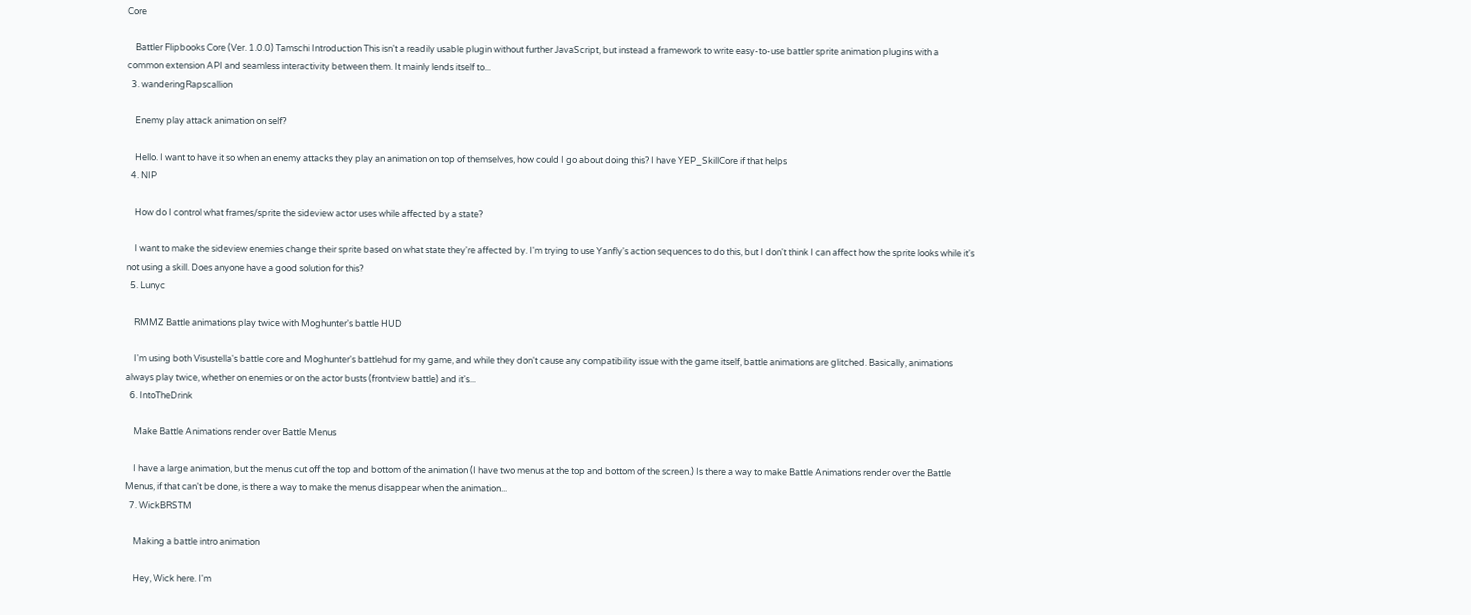Core

    Battler Flipbooks Core (Ver. 1.0.0) Tamschi Introduction This isn't a readily usable plugin without further JavaScript, but instead a framework to write easy-to-use battler sprite animation plugins with a common extension API and seamless interactivity between them. It mainly lends itself to...
  3. wanderingRapscallion

    Enemy play attack animation on self?

    Hello. I want to have it so when an enemy attacks they play an animation on top of themselves, how could I go about doing this? I have YEP_SkillCore if that helps
  4. NIP

    How do I control what frames/sprite the sideview actor uses while affected by a state?

    I want to make the sideview enemies change their sprite based on what state they're affected by. I'm trying to use Yanfly's action sequences to do this, but I don't think I can affect how the sprite looks while it's not using a skill. Does anyone have a good solution for this?
  5. Lunyc

    RMMZ Battle animations play twice with Moghunter's battle HUD

    I'm using both Visustella's battle core and Moghunter's battlehud for my game, and while they don't cause any compatibility issue with the game itself, battle animations are glitched. Basically, animations always play twice, whether on enemies or on the actor busts (frontview battle) and it's...
  6. IntoTheDrink

    Make Battle Animations render over Battle Menus

    I have a large animation, but the menus cut off the top and bottom of the animation (I have two menus at the top and bottom of the screen.) Is there a way to make Battle Animations render over the Battle Menus, if that can't be done, is there a way to make the menus disappear when the animation...
  7. WickBRSTM

    Making a battle intro animation

    Hey, Wick here. I'm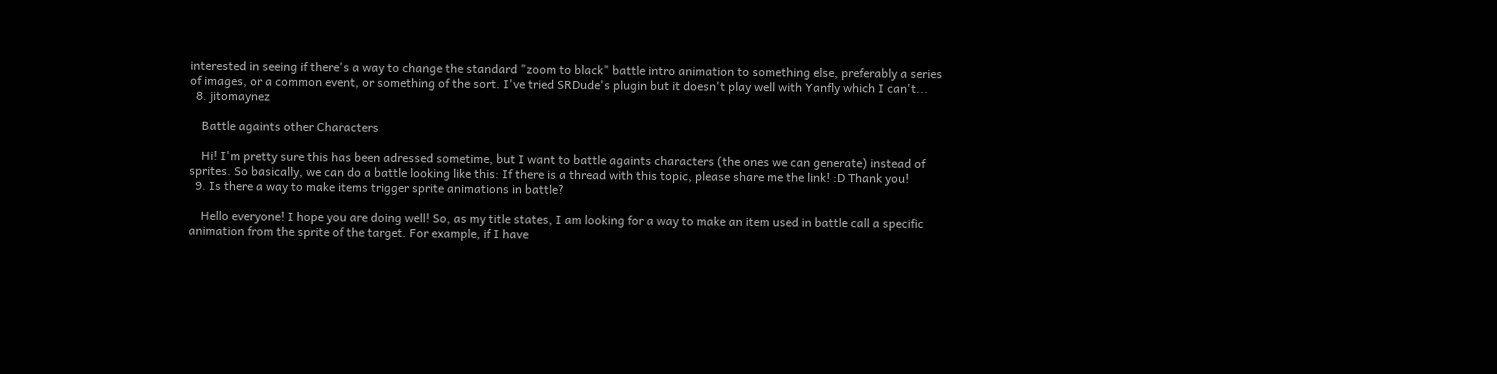interested in seeing if there's a way to change the standard "zoom to black" battle intro animation to something else, preferably a series of images, or a common event, or something of the sort. I've tried SRDude's plugin but it doesn't play well with Yanfly which I can't...
  8. jitomaynez

    Battle againts other Characters

    Hi! I'm pretty sure this has been adressed sometime, but I want to battle againts characters (the ones we can generate) instead of sprites. So basically, we can do a battle looking like this: If there is a thread with this topic, please share me the link! :D Thank you!
  9. Is there a way to make items trigger sprite animations in battle?

    Hello everyone! I hope you are doing well! So, as my title states, I am looking for a way to make an item used in battle call a specific animation from the sprite of the target. For example, if I have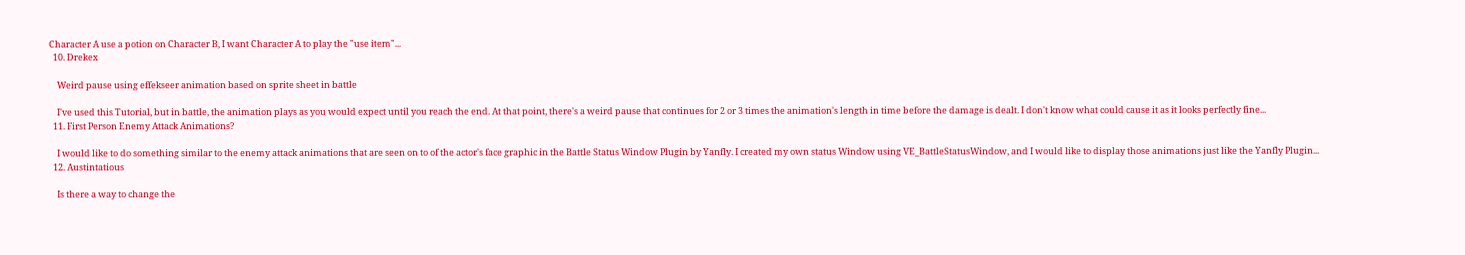Character A use a potion on Character B, I want Character A to play the "use item"...
  10. Drekex

    Weird pause using effekseer animation based on sprite sheet in battle

    I've used this Tutorial, but in battle, the animation plays as you would expect until you reach the end. At that point, there's a weird pause that continues for 2 or 3 times the animation's length in time before the damage is dealt. I don't know what could cause it as it looks perfectly fine...
  11. First Person Enemy Attack Animations?

    I would like to do something similar to the enemy attack animations that are seen on to of the actor's face graphic in the Battle Status Window Plugin by Yanfly. I created my own status Window using VE_BattleStatusWindow, and I would like to display those animations just like the Yanfly Plugin...
  12. Austintatious

    Is there a way to change the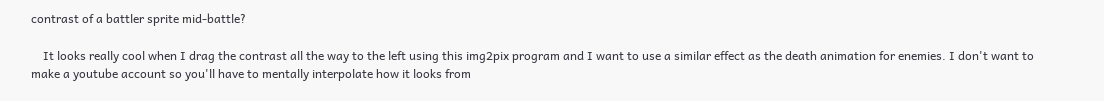contrast of a battler sprite mid-battle?

    It looks really cool when I drag the contrast all the way to the left using this img2pix program and I want to use a similar effect as the death animation for enemies. I don't want to make a youtube account so you'll have to mentally interpolate how it looks from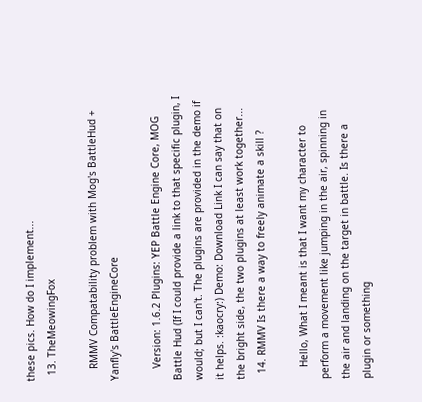these pics. How do I implement...
  13. TheMeowingFox

    RMMV Compatability problem with Mog's BattleHud + Yanfly's BattleEngineCore

    Version: 1.6.2 Plugins: YEP Battle Engine Core, MOG Battle Hud (If I could provide a link to that specific plugin, I would; but I can't. The plugins are provided in the demo if it helps. :kaocry:) Demo: Download Link I can say that on the bright side, the two plugins at least work together...
  14. RMMV Is there a way to freely animate a skill ?

    Hello, What I meant is that I want my character to perform a movement like jumping in the air, spinning in the air and landing on the target in battle. Is there a plugin or something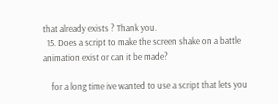that already exists ? Thank you.
  15. Does a script to make the screen shake on a battle animation exist or can it be made?

    for a long time ive wanted to use a script that lets you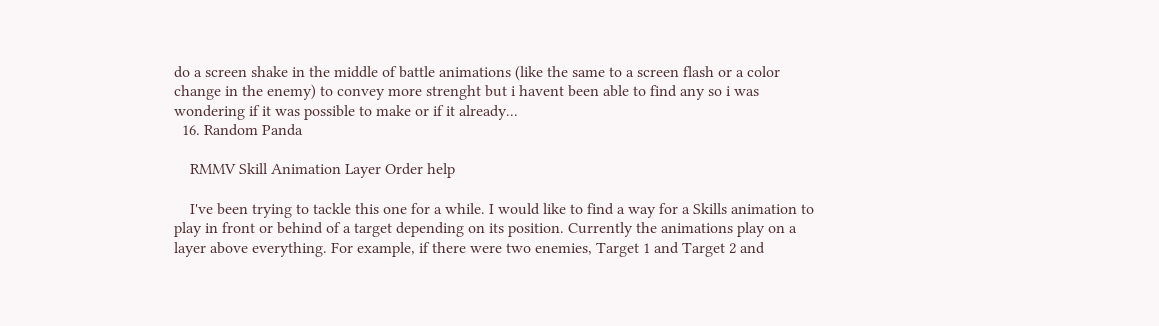do a screen shake in the middle of battle animations (like the same to a screen flash or a color change in the enemy) to convey more strenght but i havent been able to find any so i was wondering if it was possible to make or if it already...
  16. Random Panda

    RMMV Skill Animation Layer Order help

    I've been trying to tackle this one for a while. I would like to find a way for a Skills animation to play in front or behind of a target depending on its position. Currently the animations play on a layer above everything. For example, if there were two enemies, Target 1 and Target 2 and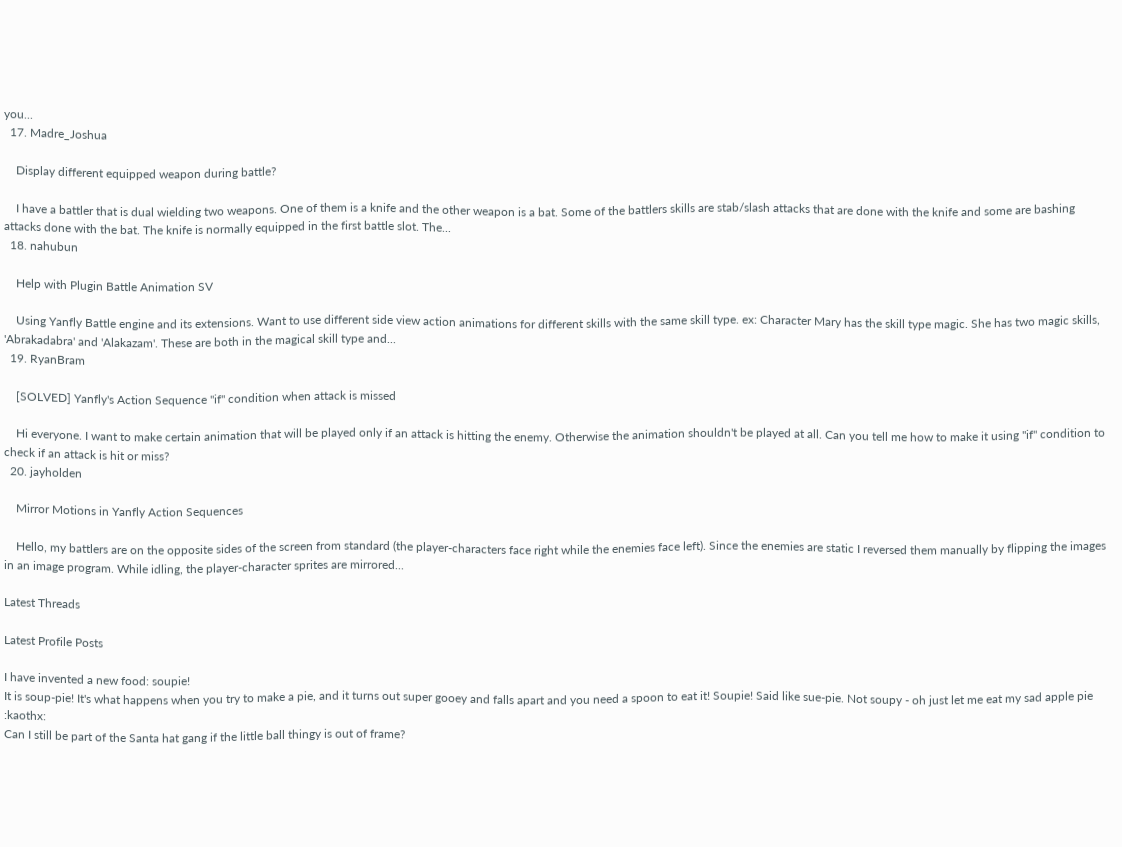you...
  17. Madre_Joshua

    Display different equipped weapon during battle?

    I have a battler that is dual wielding two weapons. One of them is a knife and the other weapon is a bat. Some of the battlers skills are stab/slash attacks that are done with the knife and some are bashing attacks done with the bat. The knife is normally equipped in the first battle slot. The...
  18. nahubun

    Help with Plugin Battle Animation SV

    Using Yanfly Battle engine and its extensions. Want to use different side view action animations for different skills with the same skill type. ex: Character Mary has the skill type magic. She has two magic skills, 'Abrakadabra' and 'Alakazam'. These are both in the magical skill type and...
  19. RyanBram

    [SOLVED] Yanfly's Action Sequence "if" condition when attack is missed

    Hi everyone. I want to make certain animation that will be played only if an attack is hitting the enemy. Otherwise the animation shouldn't be played at all. Can you tell me how to make it using "if" condition to check if an attack is hit or miss?
  20. jayholden

    Mirror Motions in Yanfly Action Sequences

    Hello, my battlers are on the opposite sides of the screen from standard (the player-characters face right while the enemies face left). Since the enemies are static I reversed them manually by flipping the images in an image program. While idling, the player-character sprites are mirrored...

Latest Threads

Latest Profile Posts

I have invented a new food: soupie!
It is soup-pie! It's what happens when you try to make a pie, and it turns out super gooey and falls apart and you need a spoon to eat it! Soupie! Said like sue-pie. Not soupy - oh just let me eat my sad apple pie :kaothx:
Can I still be part of the Santa hat gang if the little ball thingy is out of frame?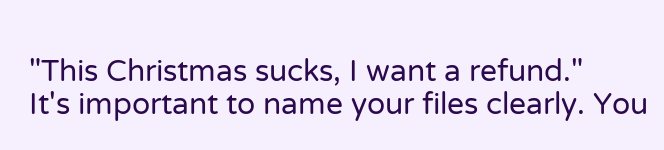"This Christmas sucks, I want a refund."
It's important to name your files clearly. You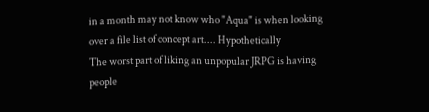in a month may not know who "Aqua" is when looking over a file list of concept art.... Hypothetically
The worst part of liking an unpopular JRPG is having people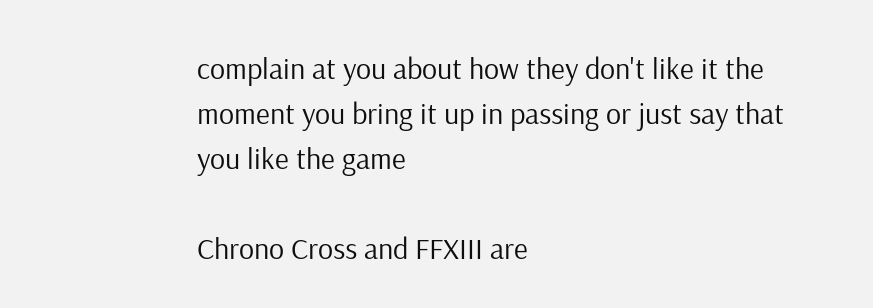complain at you about how they don't like it the moment you bring it up in passing or just say that you like the game

Chrono Cross and FFXIII are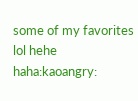some of my favorites lol hehe haha:kaoangry: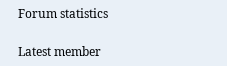Forum statistics

Latest member